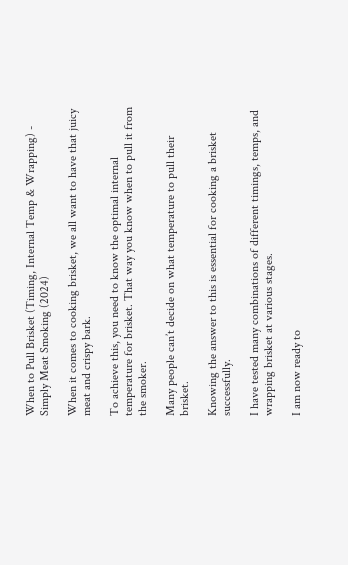When to Pull Brisket (Timing, Internal Temp & Wrapping) - Simply Meat Smoking (2024)

When it comes to cooking brisket, we all want to have that juicy meat and crispy bark.

To achieve this, you need to know the optimal internal temperature for brisket. That way you know when to pull it from the smoker.

Many people can’t decide on what temperature to pull their brisket.

Knowing the answer to this is essential for cooking a brisket successfully.

I have tested many combinations of different timings, temps, and wrapping brisket at various stages.

I am now ready to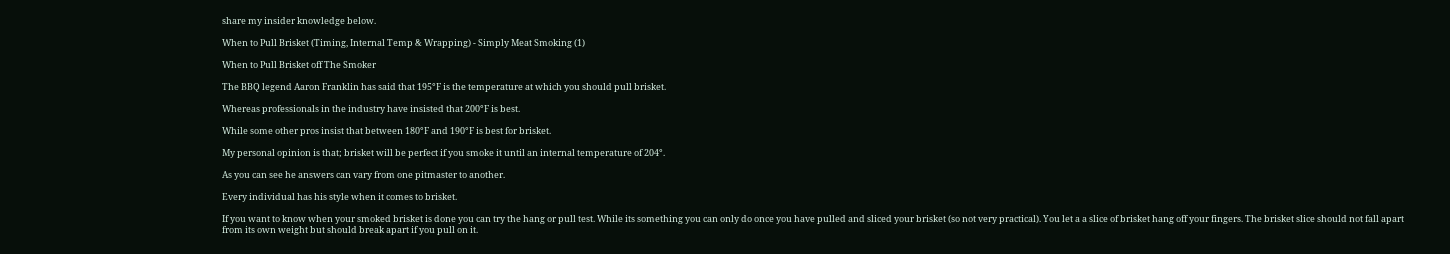share my insider knowledge below.

When to Pull Brisket (Timing, Internal Temp & Wrapping) - Simply Meat Smoking (1)

When to Pull Brisket off The Smoker

The BBQ legend Aaron Franklin has said that 195°F is the temperature at which you should pull brisket.

Whereas professionals in the industry have insisted that 200°F is best.

While some other pros insist that between 180°F and 190°F is best for brisket.

My personal opinion is that; brisket will be perfect if you smoke it until an internal temperature of 204°.

As you can see he answers can vary from one pitmaster to another.

Every individual has his style when it comes to brisket.

If you want to know when your smoked brisket is done you can try the hang or pull test. While its something you can only do once you have pulled and sliced your brisket (so not very practical). You let a a slice of brisket hang off your fingers. The brisket slice should not fall apart from its own weight but should break apart if you pull on it.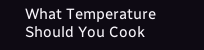What Temperature Should You Cook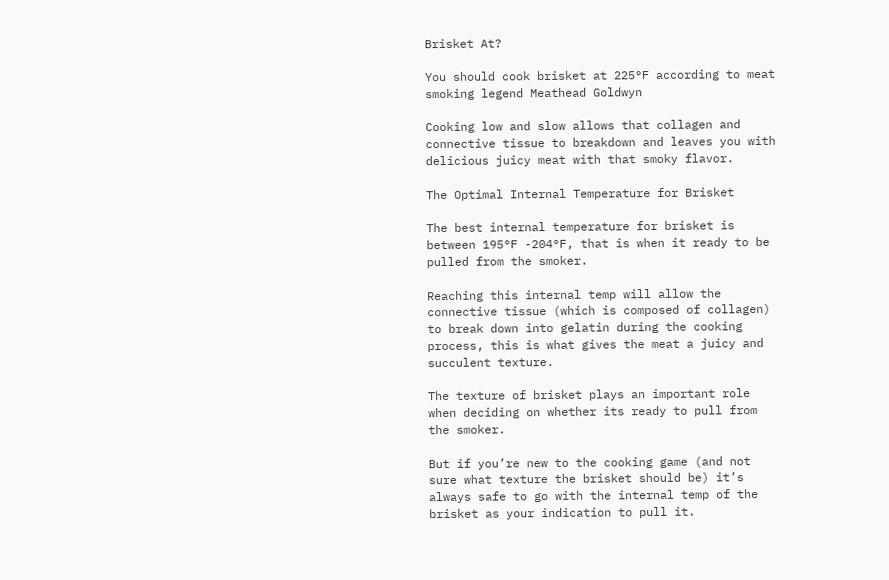Brisket At?

You should cook brisket at 225°F according to meat smoking legend Meathead Goldwyn

Cooking low and slow allows that collagen and connective tissue to breakdown and leaves you with delicious juicy meat with that smoky flavor.

The Optimal Internal Temperature for Brisket

The best internal temperature for brisket is between 195°F -204°F, that is when it ready to be pulled from the smoker.

Reaching this internal temp will allow the connective tissue (which is composed of collagen) to break down into gelatin during the cooking process, this is what gives the meat a juicy and succulent texture.

The texture of brisket plays an important role when deciding on whether its ready to pull from the smoker.

But if you’re new to the cooking game (and not sure what texture the brisket should be) it’s always safe to go with the internal temp of the brisket as your indication to pull it.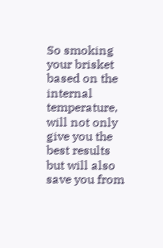So smoking your brisket based on the internal temperature, will not only give you the best results but will also save you from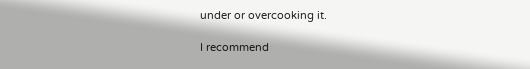under or overcooking it.

I recommend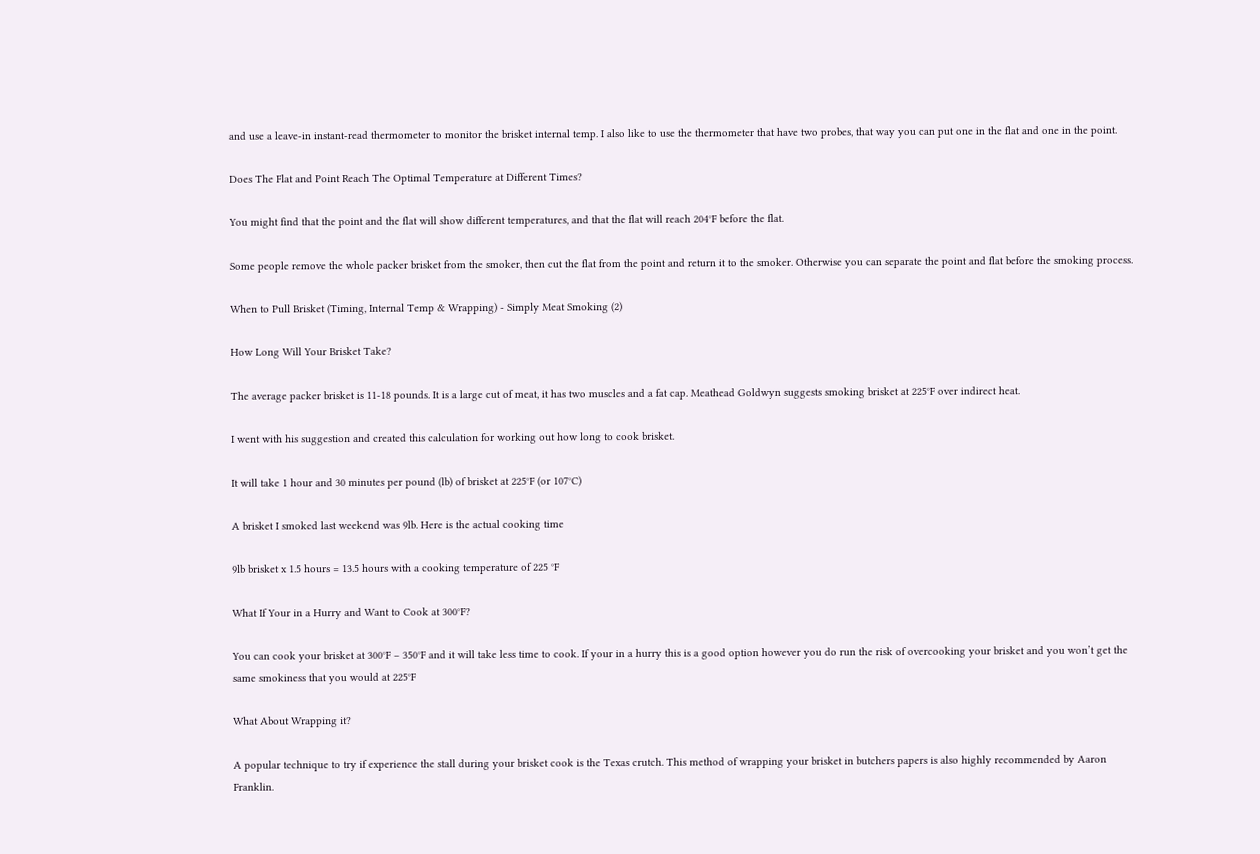and use a leave-in instant-read thermometer to monitor the brisket internal temp. I also like to use the thermometer that have two probes, that way you can put one in the flat and one in the point.

Does The Flat and Point Reach The Optimal Temperature at Different Times?

You might find that the point and the flat will show different temperatures, and that the flat will reach 204°F before the flat.

Some people remove the whole packer brisket from the smoker, then cut the flat from the point and return it to the smoker. Otherwise you can separate the point and flat before the smoking process.

When to Pull Brisket (Timing, Internal Temp & Wrapping) - Simply Meat Smoking (2)

How Long Will Your Brisket Take?

The average packer brisket is 11-18 pounds. It is a large cut of meat, it has two muscles and a fat cap. Meathead Goldwyn suggests smoking brisket at 225°F over indirect heat.

I went with his suggestion and created this calculation for working out how long to cook brisket.

It will take 1 hour and 30 minutes per pound (lb) of brisket at 225°F (or 107°C)

A brisket I smoked last weekend was 9lb. Here is the actual cooking time

9lb brisket x 1.5 hours = 13.5 hours with a cooking temperature of 225 °F

What If Your in a Hurry and Want to Cook at 300°F?

You can cook your brisket at 300°F – 350°F and it will take less time to cook. If your in a hurry this is a good option however you do run the risk of overcooking your brisket and you won’t get the same smokiness that you would at 225°F

What About Wrapping it?

A popular technique to try if experience the stall during your brisket cook is the Texas crutch. This method of wrapping your brisket in butchers papers is also highly recommended by Aaron Franklin.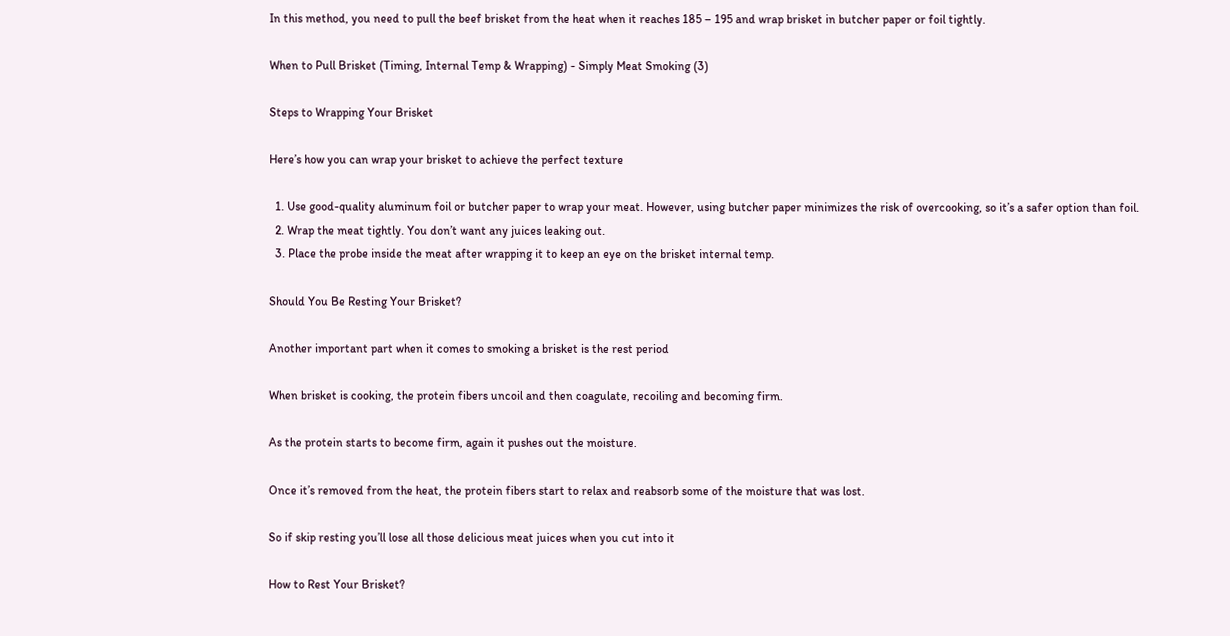In this method, you need to pull the beef brisket from the heat when it reaches 185 – 195 and wrap brisket in butcher paper or foil tightly.

When to Pull Brisket (Timing, Internal Temp & Wrapping) - Simply Meat Smoking (3)

Steps to Wrapping Your Brisket

Here’s how you can wrap your brisket to achieve the perfect texture

  1. Use good-quality aluminum foil or butcher paper to wrap your meat. However, using butcher paper minimizes the risk of overcooking, so it’s a safer option than foil.
  2. Wrap the meat tightly. You don’t want any juices leaking out.
  3. Place the probe inside the meat after wrapping it to keep an eye on the brisket internal temp.

Should You Be Resting Your Brisket?

Another important part when it comes to smoking a brisket is the rest period

When brisket is cooking, the protein fibers uncoil and then coagulate, recoiling and becoming firm.

As the protein starts to become firm, again it pushes out the moisture.

Once it’s removed from the heat, the protein fibers start to relax and reabsorb some of the moisture that was lost.

So if skip resting you’ll lose all those delicious meat juices when you cut into it

How to Rest Your Brisket?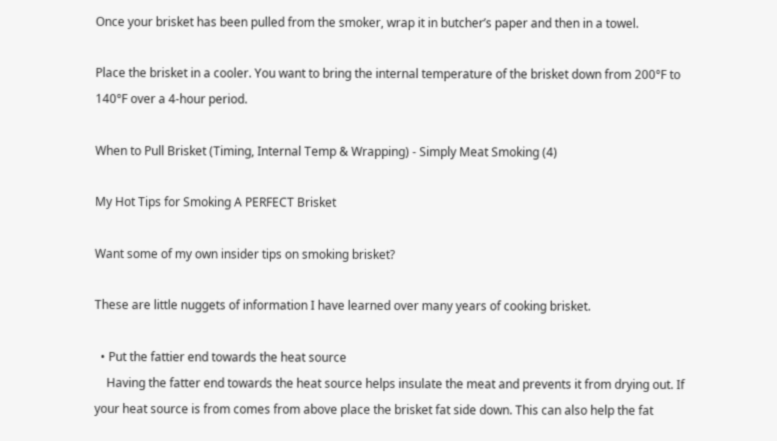Once your brisket has been pulled from the smoker, wrap it in butcher’s paper and then in a towel.

Place the brisket in a cooler. You want to bring the internal temperature of the brisket down from 200°F to 140°F over a 4-hour period.

When to Pull Brisket (Timing, Internal Temp & Wrapping) - Simply Meat Smoking (4)

My Hot Tips for Smoking A PERFECT Brisket

Want some of my own insider tips on smoking brisket?

These are little nuggets of information I have learned over many years of cooking brisket.

  • Put the fattier end towards the heat source
    Having the fatter end towards the heat source helps insulate the meat and prevents it from drying out. If your heat source is from comes from above place the brisket fat side down. This can also help the fat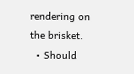rendering on the brisket.
  • Should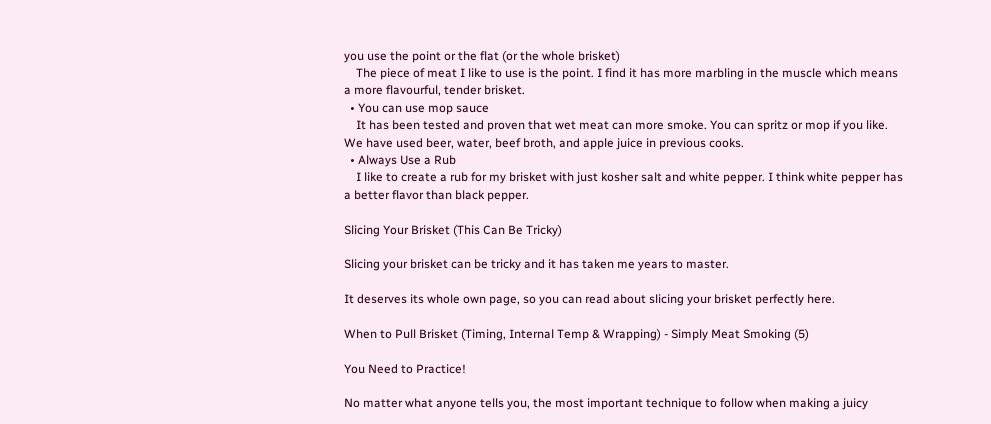you use the point or the flat (or the whole brisket)
    The piece of meat I like to use is the point. I find it has more marbling in the muscle which means a more flavourful, tender brisket.
  • You can use mop sauce
    It has been tested and proven that wet meat can more smoke. You can spritz or mop if you like. We have used beer, water, beef broth, and apple juice in previous cooks.
  • Always Use a Rub
    I like to create a rub for my brisket with just kosher salt and white pepper. I think white pepper has a better flavor than black pepper.

Slicing Your Brisket (This Can Be Tricky)

Slicing your brisket can be tricky and it has taken me years to master.

It deserves its whole own page, so you can read about slicing your brisket perfectly here.

When to Pull Brisket (Timing, Internal Temp & Wrapping) - Simply Meat Smoking (5)

You Need to Practice!

No matter what anyone tells you, the most important technique to follow when making a juicy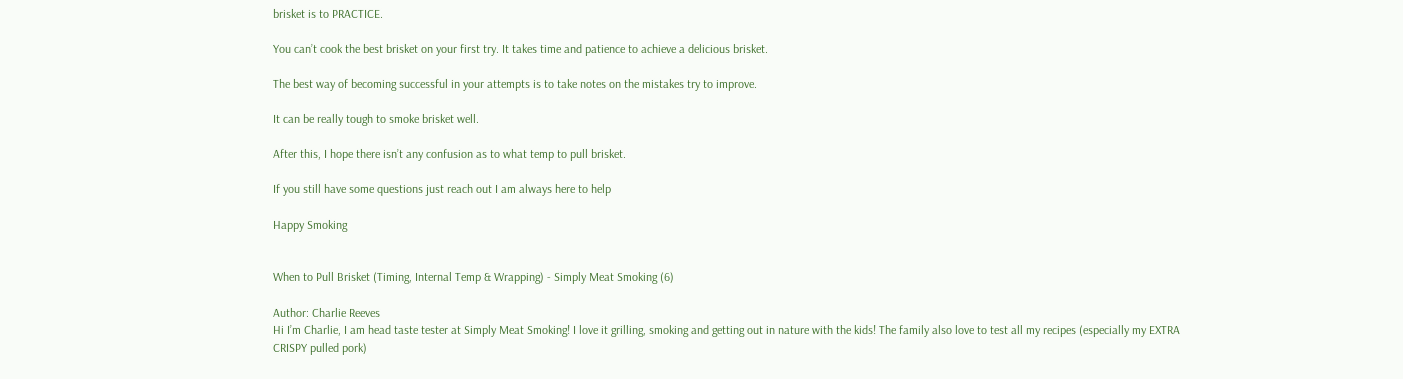brisket is to PRACTICE.

You can’t cook the best brisket on your first try. It takes time and patience to achieve a delicious brisket.

The best way of becoming successful in your attempts is to take notes on the mistakes try to improve.

It can be really tough to smoke brisket well.

After this, I hope there isn’t any confusion as to what temp to pull brisket.

If you still have some questions just reach out I am always here to help

Happy Smoking


When to Pull Brisket (Timing, Internal Temp & Wrapping) - Simply Meat Smoking (6)

Author: Charlie Reeves
Hi I’m Charlie, I am head taste tester at Simply Meat Smoking! I love it grilling, smoking and getting out in nature with the kids! The family also love to test all my recipes (especially my EXTRA CRISPY pulled pork)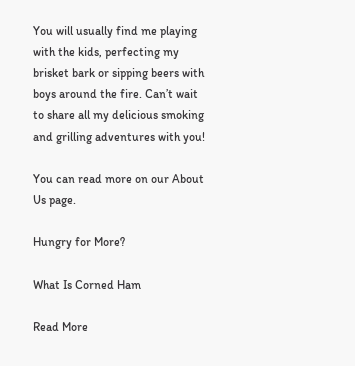You will usually find me playing with the kids, perfecting my brisket bark or sipping beers with boys around the fire. Can’t wait to share all my delicious smoking and grilling adventures with you!

You can read more on our About Us page.

Hungry for More?

What Is Corned Ham

Read More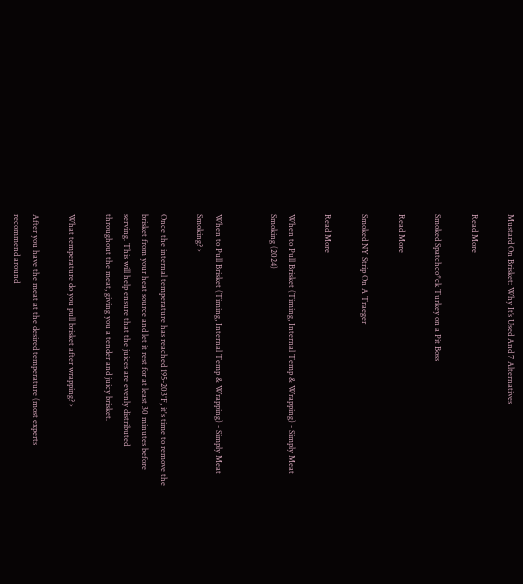Mustard On Brisket: Why It’s Used And 7 Alternatives

Read More

Smoked Spatchco*ck Turkey on a Pit Boss

Read More

Smoked NY Strip On A Traeger

Read More

When to Pull Brisket (Timing, Internal Temp & Wrapping) - Simply Meat Smoking (2024)


When to Pull Brisket (Timing, Internal Temp & Wrapping) - Simply Meat Smoking? ›

Once the internal temperature has reached 195-203°F, it's time to remove the brisket from your heat source and let it rest for at least 30 minutes before serving. This will help ensure that the juices are evenly distributed throughout the meat, giving you a tender and juicy brisket.

What temperature do you pull brisket after wrapping? ›

After you have the meat at the desired temperature (most experts recommend around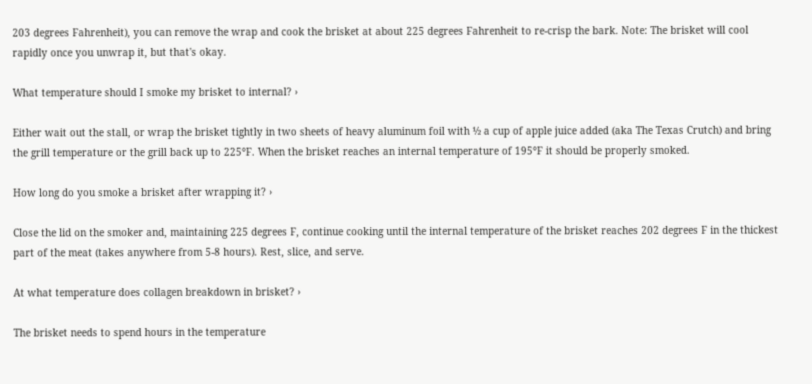203 degrees Fahrenheit), you can remove the wrap and cook the brisket at about 225 degrees Fahrenheit to re-crisp the bark. Note: The brisket will cool rapidly once you unwrap it, but that's okay.

What temperature should I smoke my brisket to internal? ›

Either wait out the stall, or wrap the brisket tightly in two sheets of heavy aluminum foil with ½ a cup of apple juice added (aka The Texas Crutch) and bring the grill temperature or the grill back up to 225°F. When the brisket reaches an internal temperature of 195°F it should be properly smoked.

How long do you smoke a brisket after wrapping it? ›

Close the lid on the smoker and, maintaining 225 degrees F, continue cooking until the internal temperature of the brisket reaches 202 degrees F in the thickest part of the meat (takes anywhere from 5-8 hours). Rest, slice, and serve.

At what temperature does collagen breakdown in brisket? ›

The brisket needs to spend hours in the temperature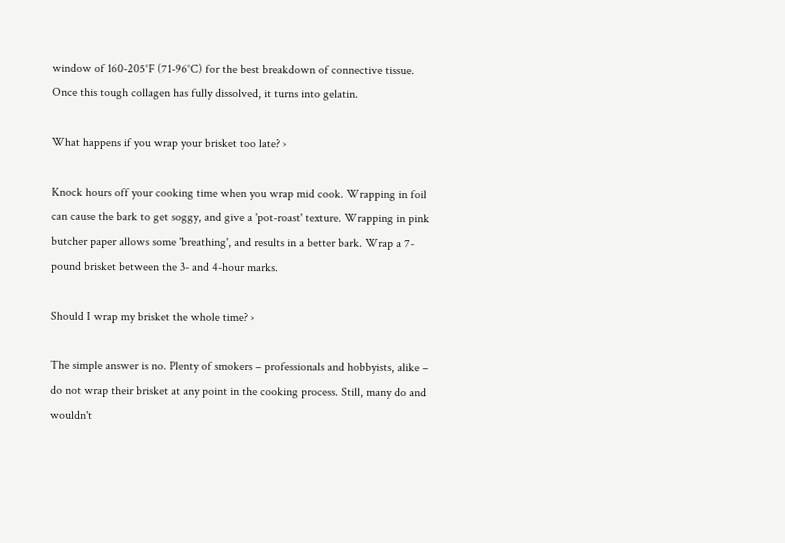window of 160-205°F (71-96°C) for the best breakdown of connective tissue. Once this tough collagen has fully dissolved, it turns into gelatin.

What happens if you wrap your brisket too late? ›

Knock hours off your cooking time when you wrap mid cook. Wrapping in foil can cause the bark to get soggy, and give a 'pot-roast' texture. Wrapping in pink butcher paper allows some 'breathing', and results in a better bark. Wrap a 7-pound brisket between the 3- and 4-hour marks.

Should I wrap my brisket the whole time? ›

The simple answer is no. Plenty of smokers – professionals and hobbyists, alike – do not wrap their brisket at any point in the cooking process. Still, many do and wouldn't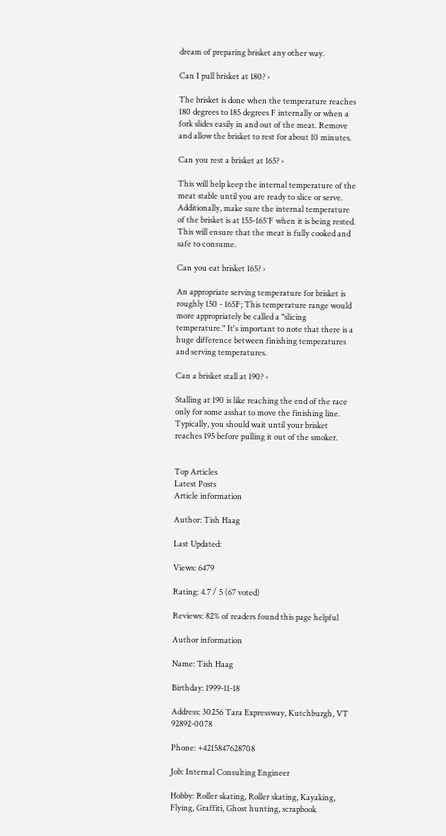dream of preparing brisket any other way.

Can I pull brisket at 180? ›

The brisket is done when the temperature reaches 180 degrees to 185 degrees F internally or when a fork slides easily in and out of the meat. Remove and allow the brisket to rest for about 10 minutes.

Can you rest a brisket at 165? ›

This will help keep the internal temperature of the meat stable until you are ready to slice or serve. Additionally, make sure the internal temperature of the brisket is at 155-165°F when it is being rested. This will ensure that the meat is fully cooked and safe to consume.

Can you eat brisket 165? ›

An appropriate serving temperature for brisket is roughly 150 - 165F; This temperature range would more appropriately be called a "slicing temperature." It's important to note that there is a huge difference between finishing temperatures and serving temperatures.

Can a brisket stall at 190? ›

Stalling at 190 is like reaching the end of the race only for some asshat to move the finishing line. Typically, you should wait until your brisket reaches 195 before pulling it out of the smoker.


Top Articles
Latest Posts
Article information

Author: Tish Haag

Last Updated:

Views: 6479

Rating: 4.7 / 5 (67 voted)

Reviews: 82% of readers found this page helpful

Author information

Name: Tish Haag

Birthday: 1999-11-18

Address: 30256 Tara Expressway, Kutchburgh, VT 92892-0078

Phone: +4215847628708

Job: Internal Consulting Engineer

Hobby: Roller skating, Roller skating, Kayaking, Flying, Graffiti, Ghost hunting, scrapbook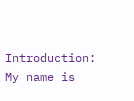Introduction: My name is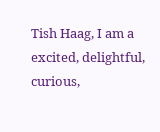Tish Haag, I am a excited, delightful, curious,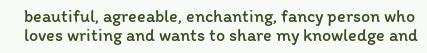beautiful, agreeable, enchanting, fancy person who loves writing and wants to share my knowledge and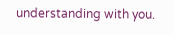understanding with you.